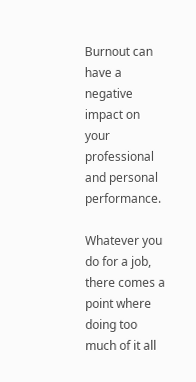Burnout can have a negative impact on your professional and personal performance.

Whatever you do for a job, there comes a point where doing too much of it all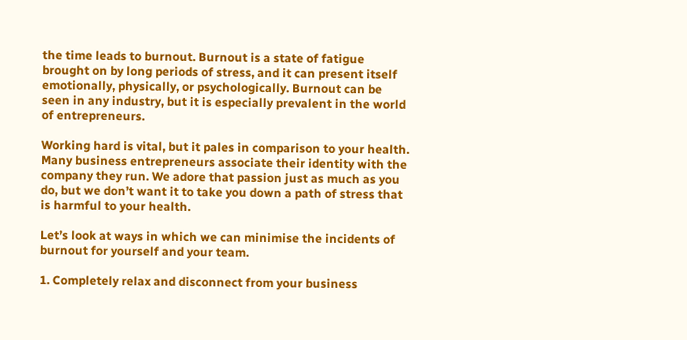the time leads to burnout. Burnout is a state of fatigue brought on by long periods of stress, and it can present itself emotionally, physically, or psychologically. Burnout can be seen in any industry, but it is especially prevalent in the world of entrepreneurs.

Working hard is vital, but it pales in comparison to your health. Many business entrepreneurs associate their identity with the company they run. We adore that passion just as much as you do, but we don’t want it to take you down a path of stress that is harmful to your health.

Let’s look at ways in which we can minimise the incidents of burnout for yourself and your team.

1. Completely relax and disconnect from your business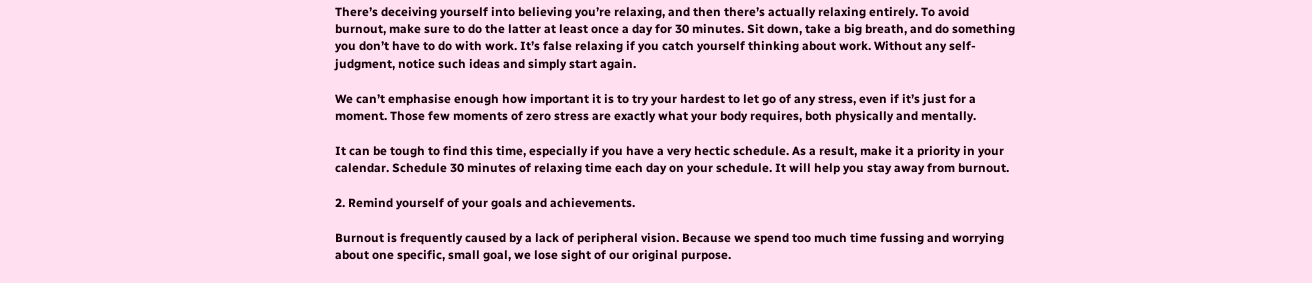There’s deceiving yourself into believing you’re relaxing, and then there’s actually relaxing entirely. To avoid burnout, make sure to do the latter at least once a day for 30 minutes. Sit down, take a big breath, and do something you don’t have to do with work. It’s false relaxing if you catch yourself thinking about work. Without any self-judgment, notice such ideas and simply start again.

We can’t emphasise enough how important it is to try your hardest to let go of any stress, even if it’s just for a moment. Those few moments of zero stress are exactly what your body requires, both physically and mentally.

It can be tough to find this time, especially if you have a very hectic schedule. As a result, make it a priority in your calendar. Schedule 30 minutes of relaxing time each day on your schedule. It will help you stay away from burnout.

2. Remind yourself of your goals and achievements.

Burnout is frequently caused by a lack of peripheral vision. Because we spend too much time fussing and worrying about one specific, small goal, we lose sight of our original purpose.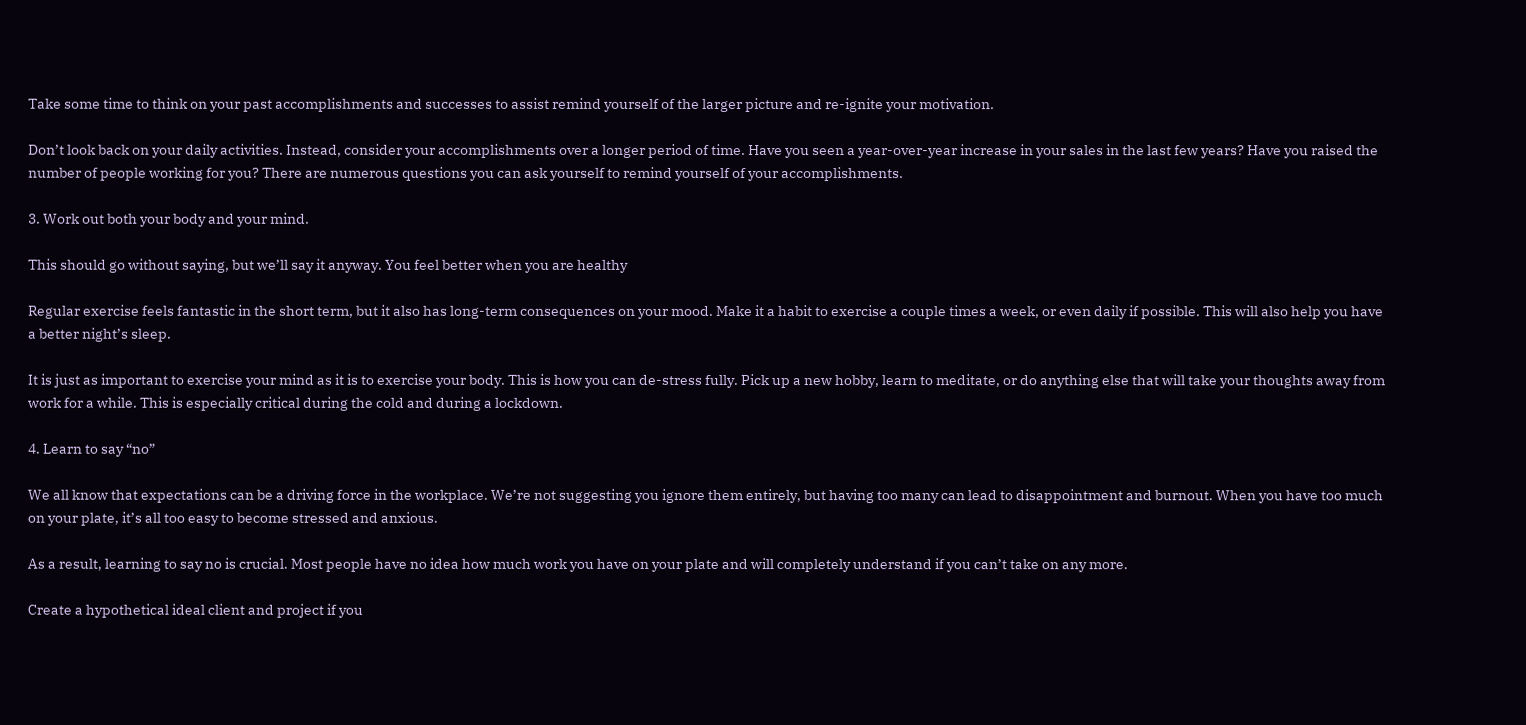Take some time to think on your past accomplishments and successes to assist remind yourself of the larger picture and re-ignite your motivation.

Don’t look back on your daily activities. Instead, consider your accomplishments over a longer period of time. Have you seen a year-over-year increase in your sales in the last few years? Have you raised the number of people working for you? There are numerous questions you can ask yourself to remind yourself of your accomplishments.

3. Work out both your body and your mind.

This should go without saying, but we’ll say it anyway. You feel better when you are healthy

Regular exercise feels fantastic in the short term, but it also has long-term consequences on your mood. Make it a habit to exercise a couple times a week, or even daily if possible. This will also help you have a better night’s sleep.

It is just as important to exercise your mind as it is to exercise your body. This is how you can de-stress fully. Pick up a new hobby, learn to meditate, or do anything else that will take your thoughts away from work for a while. This is especially critical during the cold and during a lockdown.

4. Learn to say “no”

We all know that expectations can be a driving force in the workplace. We’re not suggesting you ignore them entirely, but having too many can lead to disappointment and burnout. When you have too much on your plate, it’s all too easy to become stressed and anxious.

As a result, learning to say no is crucial. Most people have no idea how much work you have on your plate and will completely understand if you can’t take on any more.

Create a hypothetical ideal client and project if you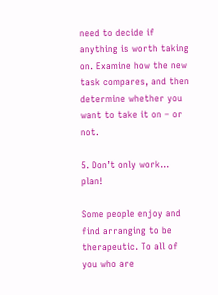need to decide if anything is worth taking on. Examine how the new task compares, and then determine whether you want to take it on – or not.

5. Don’t only work… plan!

Some people enjoy and find arranging to be therapeutic. To all of you who are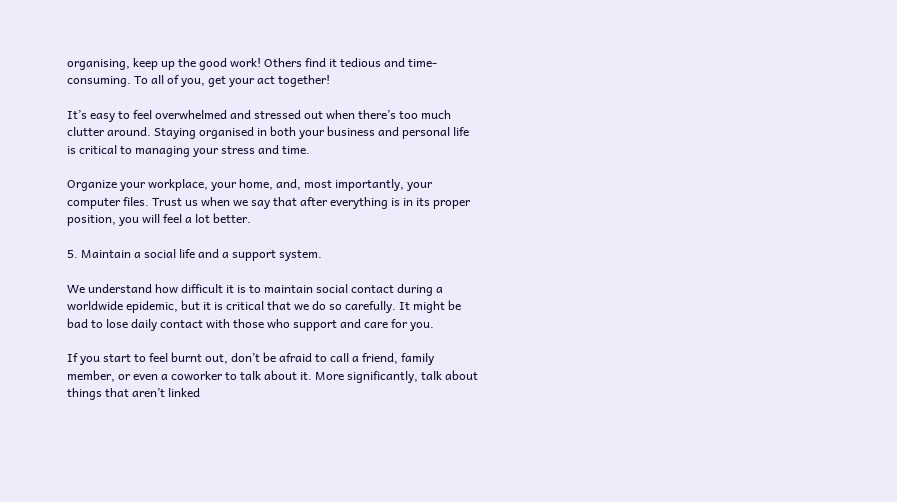organising, keep up the good work! Others find it tedious and time-consuming. To all of you, get your act together!

It’s easy to feel overwhelmed and stressed out when there’s too much clutter around. Staying organised in both your business and personal life is critical to managing your stress and time.

Organize your workplace, your home, and, most importantly, your computer files. Trust us when we say that after everything is in its proper position, you will feel a lot better.

5. Maintain a social life and a support system.

We understand how difficult it is to maintain social contact during a worldwide epidemic, but it is critical that we do so carefully. It might be bad to lose daily contact with those who support and care for you.

If you start to feel burnt out, don’t be afraid to call a friend, family member, or even a coworker to talk about it. More significantly, talk about things that aren’t linked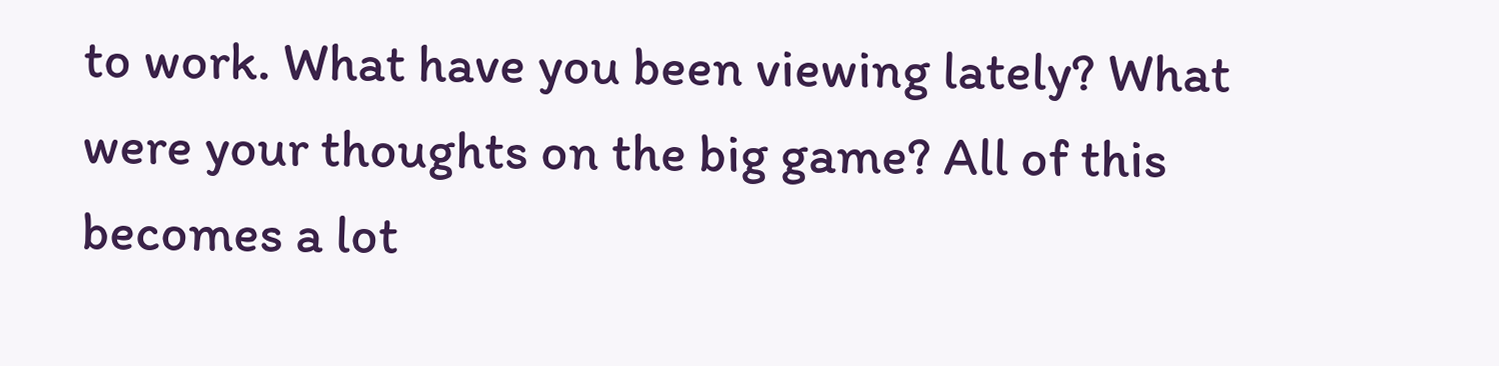to work. What have you been viewing lately? What were your thoughts on the big game? All of this becomes a lot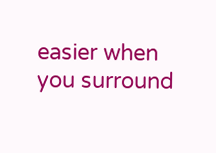easier when you surround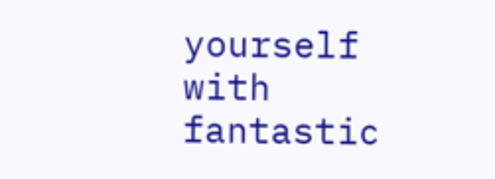yourself with fantastic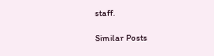staff.

Similar Posts